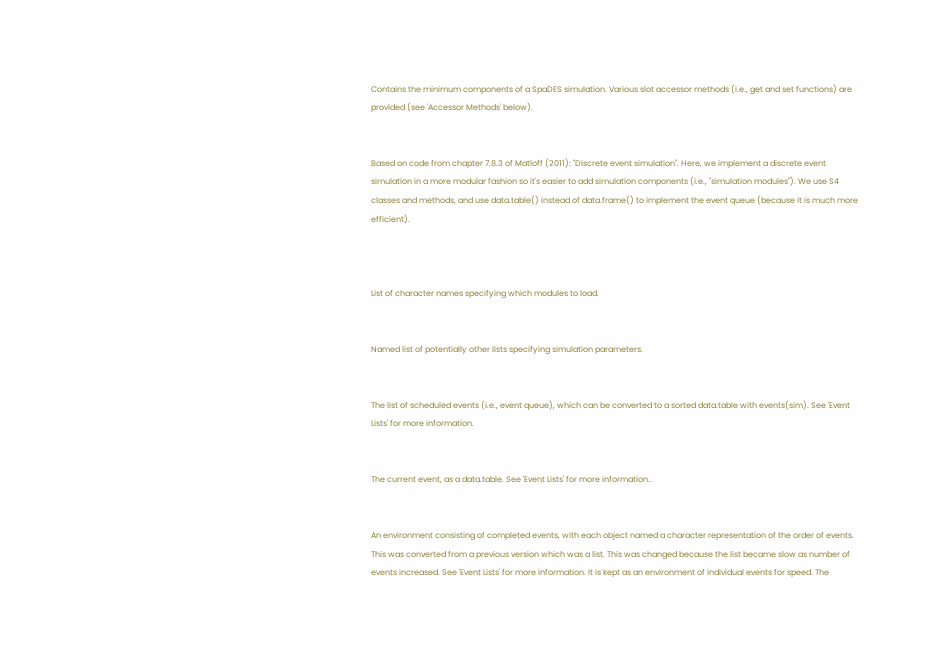Contains the minimum components of a SpaDES simulation. Various slot accessor methods (i.e., get and set functions) are provided (see 'Accessor Methods' below).


Based on code from chapter 7.8.3 of Matloff (2011): "Discrete event simulation". Here, we implement a discrete event simulation in a more modular fashion so it's easier to add simulation components (i.e., "simulation modules"). We use S4 classes and methods, and use data.table() instead of data.frame() to implement the event queue (because it is much more efficient).



List of character names specifying which modules to load.


Named list of potentially other lists specifying simulation parameters.


The list of scheduled events (i.e., event queue), which can be converted to a sorted data.table with events(sim). See 'Event Lists' for more information.


The current event, as a data.table. See 'Event Lists' for more information..


An environment consisting of completed events, with each object named a character representation of the order of events. This was converted from a previous version which was a list. This was changed because the list became slow as number of events increased. See 'Event Lists' for more information. It is kept as an environment of individual events for speed. The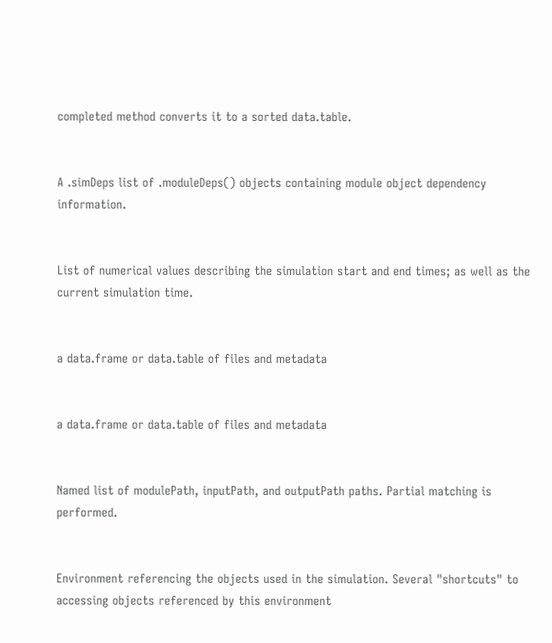completed method converts it to a sorted data.table.


A .simDeps list of .moduleDeps() objects containing module object dependency information.


List of numerical values describing the simulation start and end times; as well as the current simulation time.


a data.frame or data.table of files and metadata


a data.frame or data.table of files and metadata


Named list of modulePath, inputPath, and outputPath paths. Partial matching is performed.


Environment referencing the objects used in the simulation. Several "shortcuts" to accessing objects referenced by this environment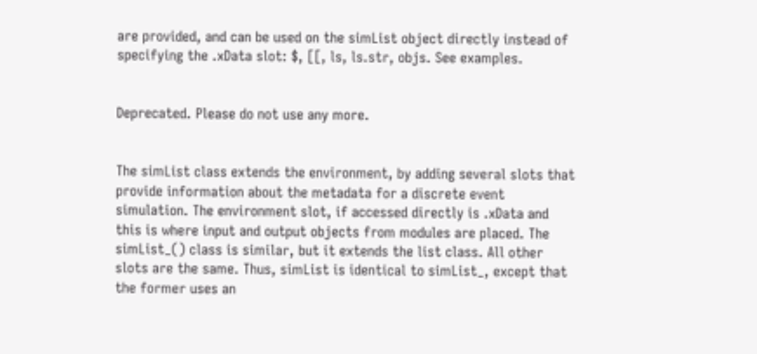are provided, and can be used on the simList object directly instead of specifying the .xData slot: $, [[, ls, ls.str, objs. See examples.


Deprecated. Please do not use any more.


The simList class extends the environment, by adding several slots that provide information about the metadata for a discrete event simulation. The environment slot, if accessed directly is .xData and this is where input and output objects from modules are placed. The simList_() class is similar, but it extends the list class. All other slots are the same. Thus, simList is identical to simList_, except that the former uses an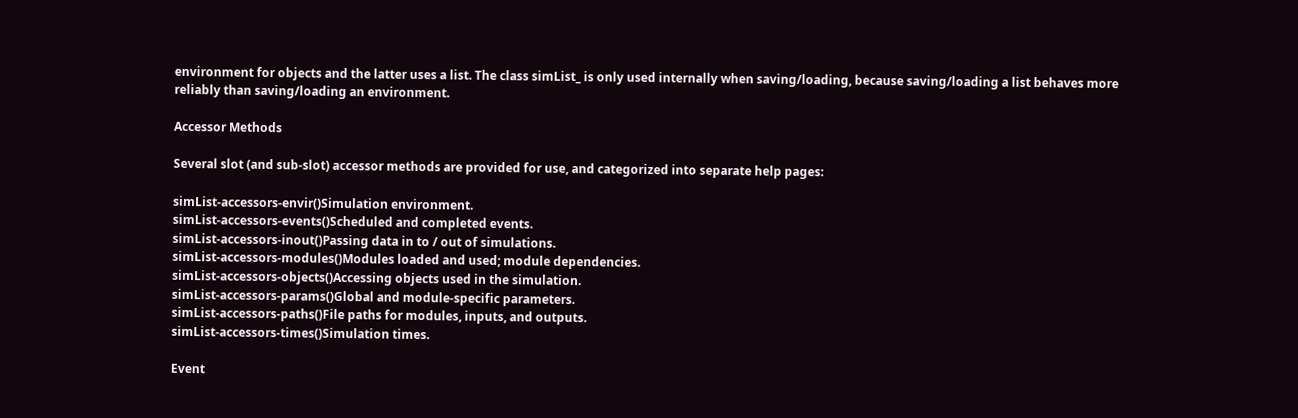environment for objects and the latter uses a list. The class simList_ is only used internally when saving/loading, because saving/loading a list behaves more reliably than saving/loading an environment.

Accessor Methods

Several slot (and sub-slot) accessor methods are provided for use, and categorized into separate help pages:

simList-accessors-envir()Simulation environment.
simList-accessors-events()Scheduled and completed events.
simList-accessors-inout()Passing data in to / out of simulations.
simList-accessors-modules()Modules loaded and used; module dependencies.
simList-accessors-objects()Accessing objects used in the simulation.
simList-accessors-params()Global and module-specific parameters.
simList-accessors-paths()File paths for modules, inputs, and outputs.
simList-accessors-times()Simulation times.

Event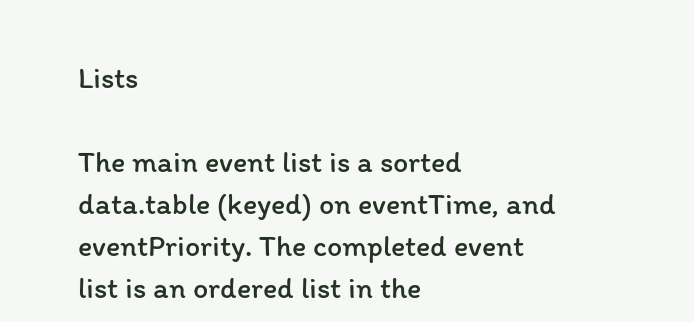Lists

The main event list is a sorted data.table (keyed) on eventTime, and eventPriority. The completed event list is an ordered list in the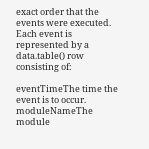exact order that the events were executed. Each event is represented by a data.table() row consisting of:

eventTimeThe time the event is to occur.
moduleNameThe module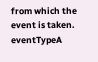from which the event is taken.
eventTypeA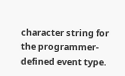character string for the programmer-defined event type.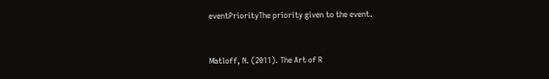eventPriorityThe priority given to the event.


Matloff, N. (2011). The Art of R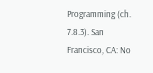Programming (ch. 7.8.3). San Francisco, CA: No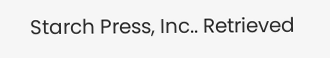Starch Press, Inc.. Retrieved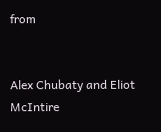from


Alex Chubaty and Eliot McIntire